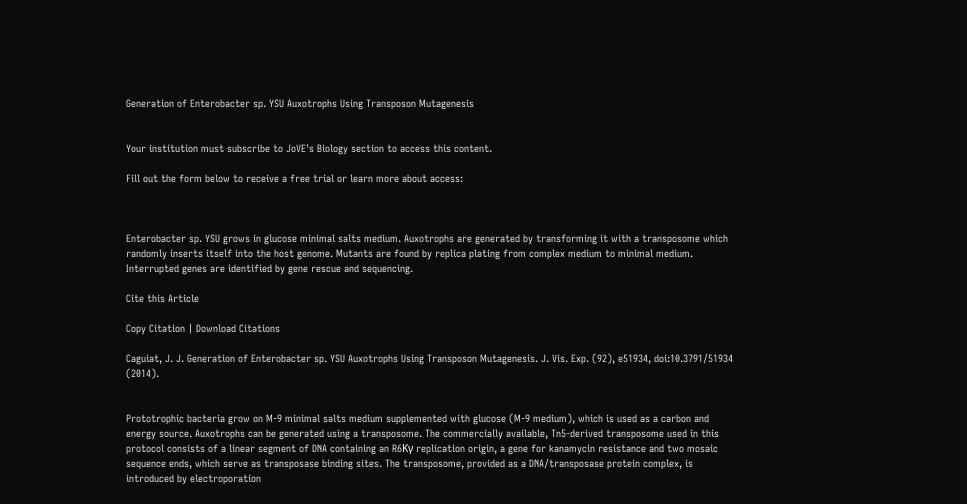Generation of Enterobacter sp. YSU Auxotrophs Using Transposon Mutagenesis


Your institution must subscribe to JoVE's Biology section to access this content.

Fill out the form below to receive a free trial or learn more about access:



Enterobacter sp. YSU grows in glucose minimal salts medium. Auxotrophs are generated by transforming it with a transposome which randomly inserts itself into the host genome. Mutants are found by replica plating from complex medium to minimal medium. Interrupted genes are identified by gene rescue and sequencing.

Cite this Article

Copy Citation | Download Citations

Caguiat, J. J. Generation of Enterobacter sp. YSU Auxotrophs Using Transposon Mutagenesis. J. Vis. Exp. (92), e51934, doi:10.3791/51934 (2014).


Prototrophic bacteria grow on M-9 minimal salts medium supplemented with glucose (M-9 medium), which is used as a carbon and energy source. Auxotrophs can be generated using a transposome. The commercially available, Tn5-derived transposome used in this protocol consists of a linear segment of DNA containing an R6Kγ replication origin, a gene for kanamycin resistance and two mosaic sequence ends, which serve as transposase binding sites. The transposome, provided as a DNA/transposase protein complex, is introduced by electroporation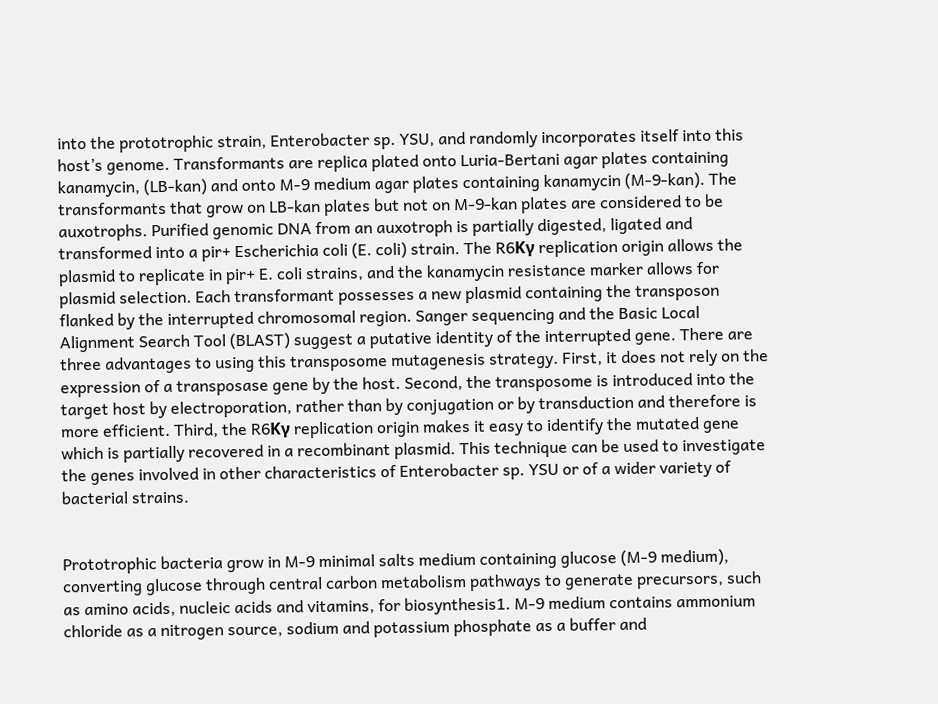into the prototrophic strain, Enterobacter sp. YSU, and randomly incorporates itself into this host’s genome. Transformants are replica plated onto Luria-Bertani agar plates containing kanamycin, (LB-kan) and onto M-9 medium agar plates containing kanamycin (M-9-kan). The transformants that grow on LB-kan plates but not on M-9-kan plates are considered to be auxotrophs. Purified genomic DNA from an auxotroph is partially digested, ligated and transformed into a pir+ Escherichia coli (E. coli) strain. The R6Kγ replication origin allows the plasmid to replicate in pir+ E. coli strains, and the kanamycin resistance marker allows for plasmid selection. Each transformant possesses a new plasmid containing the transposon flanked by the interrupted chromosomal region. Sanger sequencing and the Basic Local Alignment Search Tool (BLAST) suggest a putative identity of the interrupted gene. There are three advantages to using this transposome mutagenesis strategy. First, it does not rely on the expression of a transposase gene by the host. Second, the transposome is introduced into the target host by electroporation, rather than by conjugation or by transduction and therefore is more efficient. Third, the R6Kγ replication origin makes it easy to identify the mutated gene which is partially recovered in a recombinant plasmid. This technique can be used to investigate the genes involved in other characteristics of Enterobacter sp. YSU or of a wider variety of bacterial strains.


Prototrophic bacteria grow in M-9 minimal salts medium containing glucose (M-9 medium), converting glucose through central carbon metabolism pathways to generate precursors, such as amino acids, nucleic acids and vitamins, for biosynthesis1. M-9 medium contains ammonium chloride as a nitrogen source, sodium and potassium phosphate as a buffer and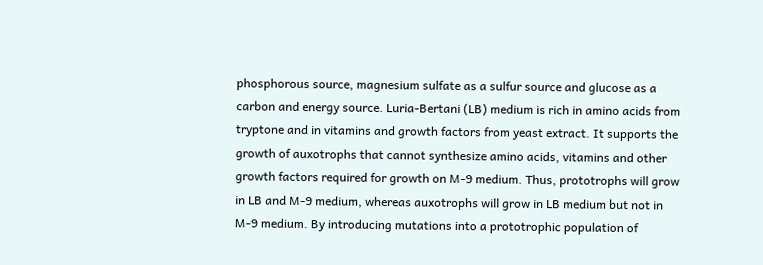phosphorous source, magnesium sulfate as a sulfur source and glucose as a carbon and energy source. Luria-Bertani (LB) medium is rich in amino acids from tryptone and in vitamins and growth factors from yeast extract. It supports the growth of auxotrophs that cannot synthesize amino acids, vitamins and other growth factors required for growth on M-9 medium. Thus, prototrophs will grow in LB and M-9 medium, whereas auxotrophs will grow in LB medium but not in M-9 medium. By introducing mutations into a prototrophic population of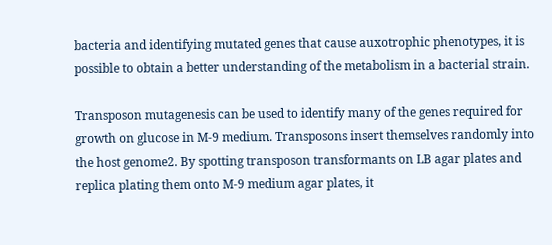bacteria and identifying mutated genes that cause auxotrophic phenotypes, it is possible to obtain a better understanding of the metabolism in a bacterial strain.

Transposon mutagenesis can be used to identify many of the genes required for growth on glucose in M-9 medium. Transposons insert themselves randomly into the host genome2. By spotting transposon transformants on LB agar plates and replica plating them onto M-9 medium agar plates, it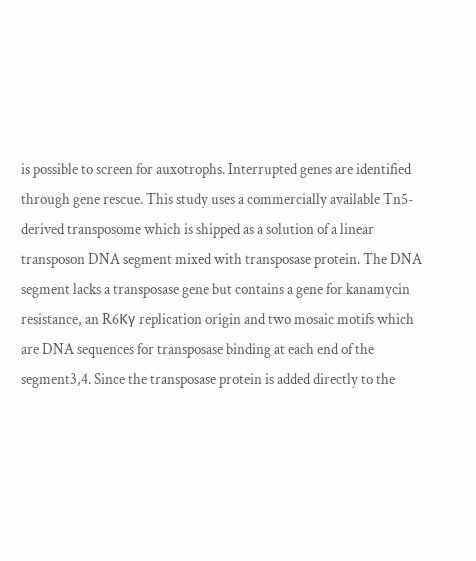is possible to screen for auxotrophs. Interrupted genes are identified through gene rescue. This study uses a commercially available Tn5-derived transposome which is shipped as a solution of a linear transposon DNA segment mixed with transposase protein. The DNA segment lacks a transposase gene but contains a gene for kanamycin resistance, an R6Kγ replication origin and two mosaic motifs which are DNA sequences for transposase binding at each end of the segment3,4. Since the transposase protein is added directly to the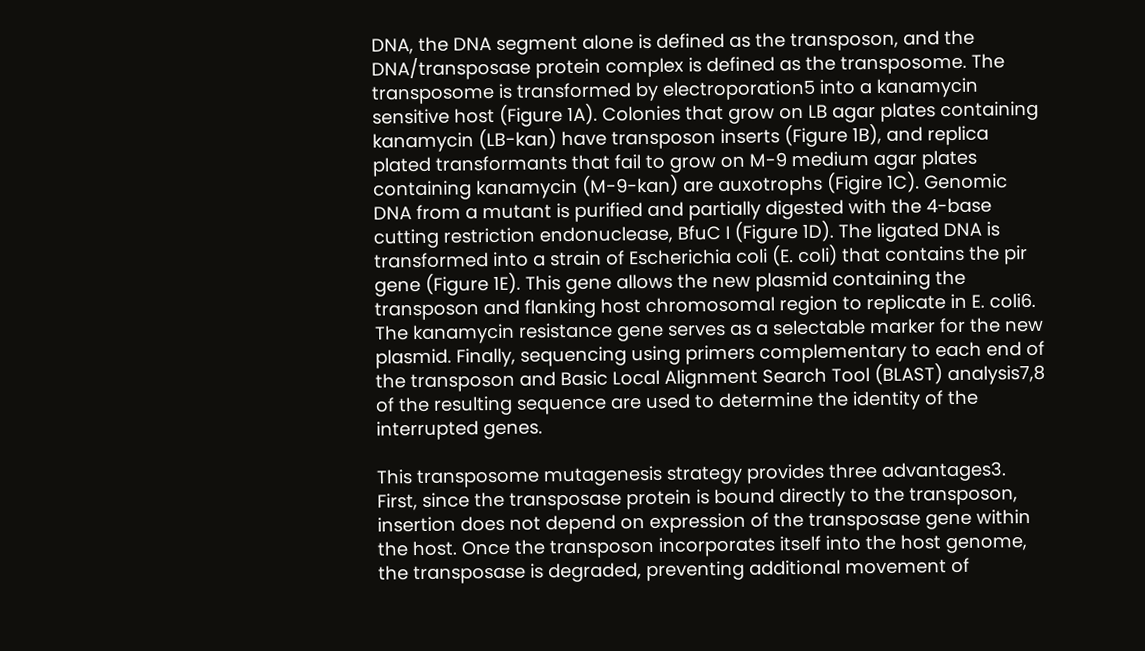DNA, the DNA segment alone is defined as the transposon, and the DNA/transposase protein complex is defined as the transposome. The transposome is transformed by electroporation5 into a kanamycin sensitive host (Figure 1A). Colonies that grow on LB agar plates containing kanamycin (LB-kan) have transposon inserts (Figure 1B), and replica plated transformants that fail to grow on M-9 medium agar plates containing kanamycin (M-9-kan) are auxotrophs (Figire 1C). Genomic DNA from a mutant is purified and partially digested with the 4-base cutting restriction endonuclease, BfuC I (Figure 1D). The ligated DNA is transformed into a strain of Escherichia coli (E. coli) that contains the pir gene (Figure 1E). This gene allows the new plasmid containing the transposon and flanking host chromosomal region to replicate in E. coli6. The kanamycin resistance gene serves as a selectable marker for the new plasmid. Finally, sequencing using primers complementary to each end of the transposon and Basic Local Alignment Search Tool (BLAST) analysis7,8 of the resulting sequence are used to determine the identity of the interrupted genes.

This transposome mutagenesis strategy provides three advantages3. First, since the transposase protein is bound directly to the transposon, insertion does not depend on expression of the transposase gene within the host. Once the transposon incorporates itself into the host genome, the transposase is degraded, preventing additional movement of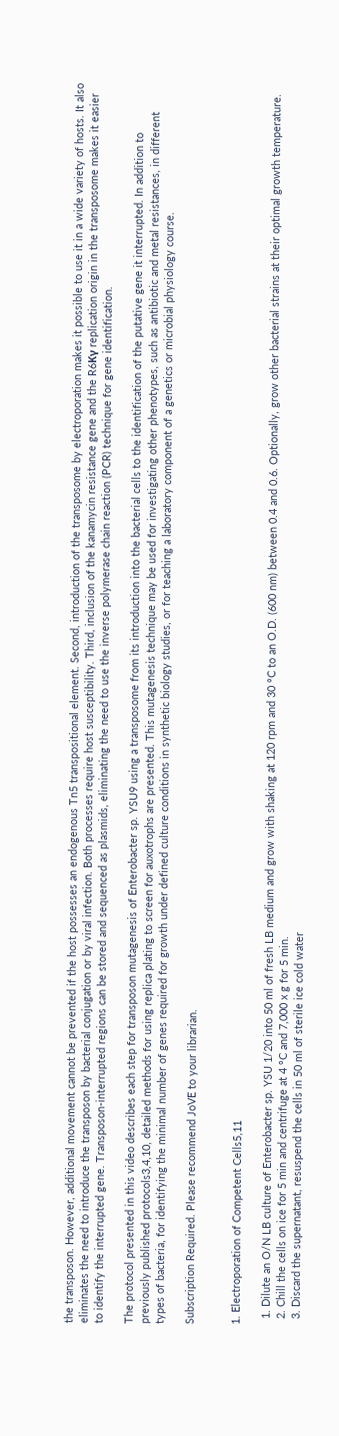the transposon. However, additional movement cannot be prevented if the host possesses an endogenous Tn5 transpositional element. Second, introduction of the transposome by electroporation makes it possible to use it in a wide variety of hosts. It also eliminates the need to introduce the transposon by bacterial conjugation or by viral infection. Both processes require host susceptibility. Third, inclusion of the kanamycin resistance gene and the R6Kγ replication origin in the transposome makes it easier to identify the interrupted gene. Transposon-interrupted regions can be stored and sequenced as plasmids, eliminating the need to use the inverse polymerase chain reaction (PCR) technique for gene identification.

The protocol presented in this video describes each step for transposon mutagenesis of Enterobacter sp. YSU9 using a transposome from its introduction into the bacterial cells to the identification of the putative gene it interrupted. In addition to previously published protocols3,4,10, detailed methods for using replica plating to screen for auxotrophs are presented. This mutagenesis technique may be used for investigating other phenotypes, such as antibiotic and metal resistances, in different types of bacteria, for identifying the minimal number of genes required for growth under defined culture conditions in synthetic biology studies, or for teaching a laboratory component of a genetics or microbial physiology course.

Subscription Required. Please recommend JoVE to your librarian.


1. Electroporation of Competent Cells5,11

  1. Dilute an O/N LB culture of Enterobacter sp. YSU 1/20 into 50 ml of fresh LB medium and grow with shaking at 120 rpm and 30 °C to an O.D. (600 nm) between 0.4 and 0.6. Optionally, grow other bacterial strains at their optimal growth temperature.
  2. Chill the cells on ice for 5 min and centrifuge at 4 °C and 7,000 x g for 5 min.
  3. Discard the supernatant, resuspend the cells in 50 ml of sterile ice cold water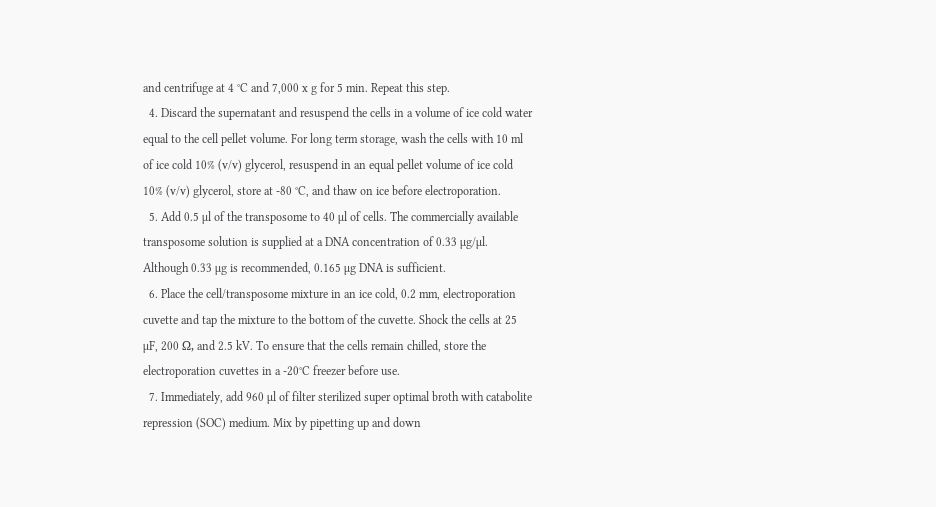and centrifuge at 4 °C and 7,000 x g for 5 min. Repeat this step.
  4. Discard the supernatant and resuspend the cells in a volume of ice cold water equal to the cell pellet volume. For long term storage, wash the cells with 10 ml of ice cold 10% (v/v) glycerol, resuspend in an equal pellet volume of ice cold 10% (v/v) glycerol, store at -80 °C, and thaw on ice before electroporation.
  5. Add 0.5 µl of the transposome to 40 µl of cells. The commercially available transposome solution is supplied at a DNA concentration of 0.33 µg/µl. Although 0.33 µg is recommended, 0.165 µg DNA is sufficient.
  6. Place the cell/transposome mixture in an ice cold, 0.2 mm, electroporation cuvette and tap the mixture to the bottom of the cuvette. Shock the cells at 25 µF, 200 Ω, and 2.5 kV. To ensure that the cells remain chilled, store the electroporation cuvettes in a -20°C freezer before use.
  7. Immediately, add 960 µl of filter sterilized super optimal broth with catabolite repression (SOC) medium. Mix by pipetting up and down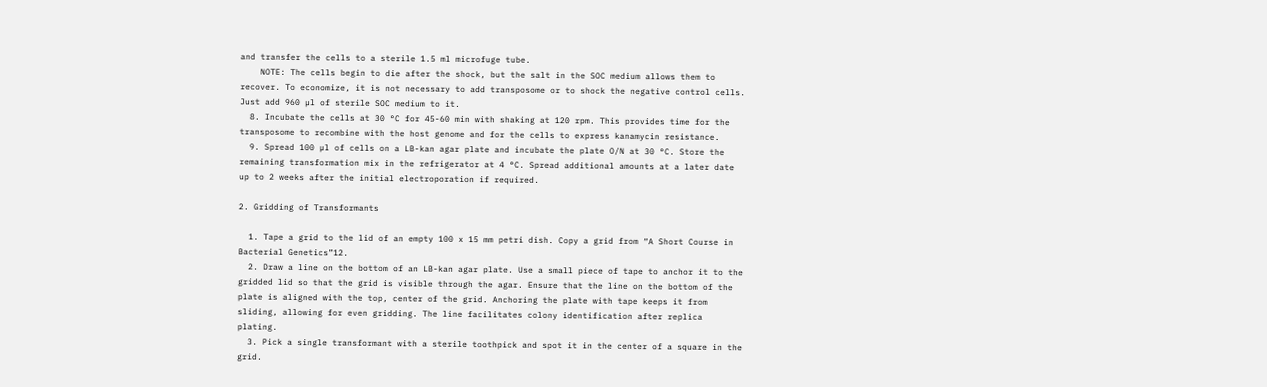and transfer the cells to a sterile 1.5 ml microfuge tube.
    NOTE: The cells begin to die after the shock, but the salt in the SOC medium allows them to recover. To economize, it is not necessary to add transposome or to shock the negative control cells. Just add 960 µl of sterile SOC medium to it.
  8. Incubate the cells at 30 °C for 45-60 min with shaking at 120 rpm. This provides time for the transposome to recombine with the host genome and for the cells to express kanamycin resistance.
  9. Spread 100 µl of cells on a LB-kan agar plate and incubate the plate O/N at 30 °C. Store the remaining transformation mix in the refrigerator at 4 °C. Spread additional amounts at a later date up to 2 weeks after the initial electroporation if required.

2. Gridding of Transformants

  1. Tape a grid to the lid of an empty 100 x 15 mm petri dish. Copy a grid from “A Short Course in Bacterial Genetics”12.
  2. Draw a line on the bottom of an LB-kan agar plate. Use a small piece of tape to anchor it to the gridded lid so that the grid is visible through the agar. Ensure that the line on the bottom of the plate is aligned with the top, center of the grid. Anchoring the plate with tape keeps it from sliding, allowing for even gridding. The line facilitates colony identification after replica plating.
  3. Pick a single transformant with a sterile toothpick and spot it in the center of a square in the grid.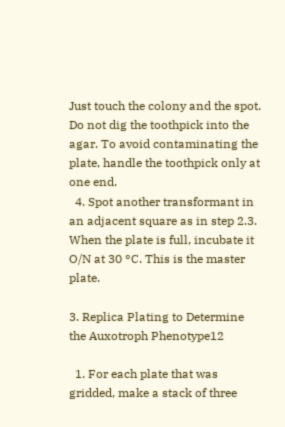Just touch the colony and the spot. Do not dig the toothpick into the agar. To avoid contaminating the plate, handle the toothpick only at one end.
  4. Spot another transformant in an adjacent square as in step 2.3. When the plate is full, incubate it O/N at 30 °C. This is the master plate.

3. Replica Plating to Determine the Auxotroph Phenotype12

  1. For each plate that was gridded, make a stack of three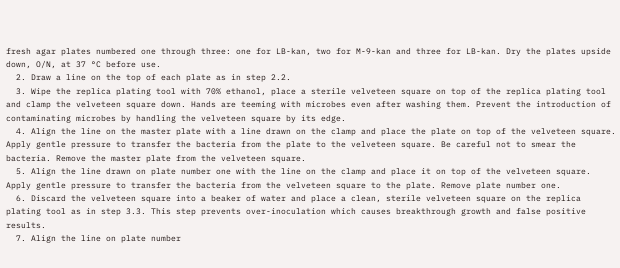fresh agar plates numbered one through three: one for LB-kan, two for M-9-kan and three for LB-kan. Dry the plates upside down, O/N, at 37 °C before use.
  2. Draw a line on the top of each plate as in step 2.2.
  3. Wipe the replica plating tool with 70% ethanol, place a sterile velveteen square on top of the replica plating tool and clamp the velveteen square down. Hands are teeming with microbes even after washing them. Prevent the introduction of contaminating microbes by handling the velveteen square by its edge.
  4. Align the line on the master plate with a line drawn on the clamp and place the plate on top of the velveteen square. Apply gentle pressure to transfer the bacteria from the plate to the velveteen square. Be careful not to smear the bacteria. Remove the master plate from the velveteen square.
  5. Align the line drawn on plate number one with the line on the clamp and place it on top of the velveteen square. Apply gentle pressure to transfer the bacteria from the velveteen square to the plate. Remove plate number one.
  6. Discard the velveteen square into a beaker of water and place a clean, sterile velveteen square on the replica plating tool as in step 3.3. This step prevents over-inoculation which causes breakthrough growth and false positive results.
  7. Align the line on plate number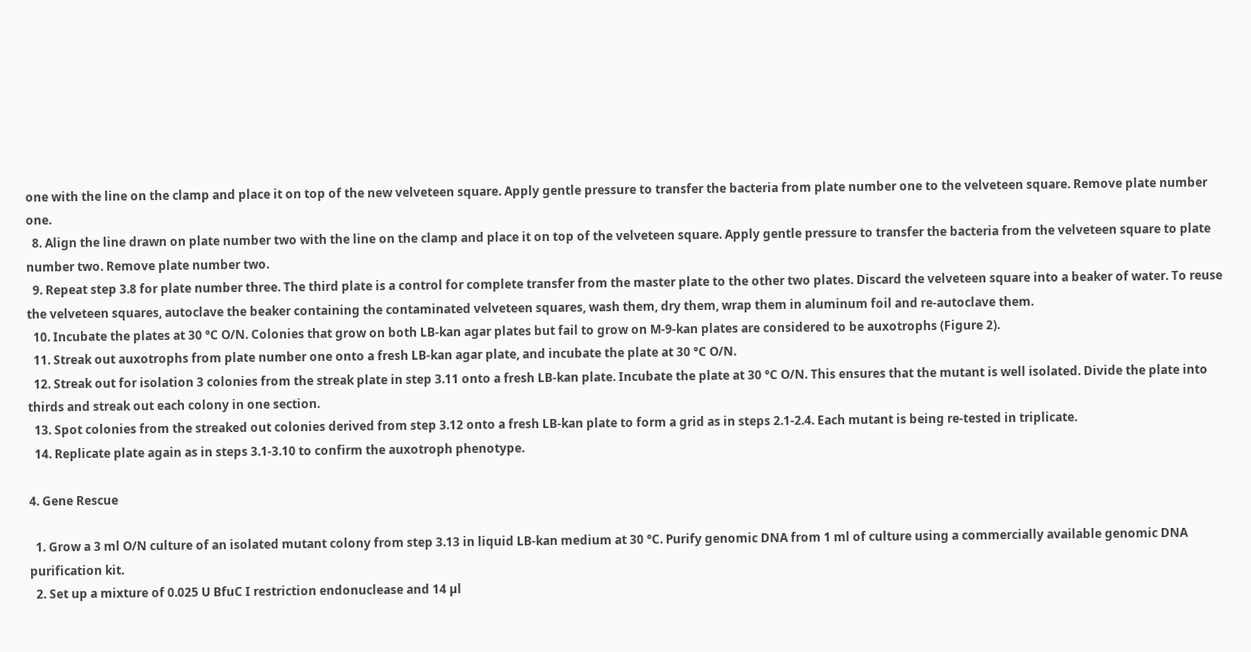one with the line on the clamp and place it on top of the new velveteen square. Apply gentle pressure to transfer the bacteria from plate number one to the velveteen square. Remove plate number one.
  8. Align the line drawn on plate number two with the line on the clamp and place it on top of the velveteen square. Apply gentle pressure to transfer the bacteria from the velveteen square to plate number two. Remove plate number two.
  9. Repeat step 3.8 for plate number three. The third plate is a control for complete transfer from the master plate to the other two plates. Discard the velveteen square into a beaker of water. To reuse the velveteen squares, autoclave the beaker containing the contaminated velveteen squares, wash them, dry them, wrap them in aluminum foil and re-autoclave them.
  10. Incubate the plates at 30 °C O/N. Colonies that grow on both LB-kan agar plates but fail to grow on M-9-kan plates are considered to be auxotrophs (Figure 2).
  11. Streak out auxotrophs from plate number one onto a fresh LB-kan agar plate, and incubate the plate at 30 °C O/N.
  12. Streak out for isolation 3 colonies from the streak plate in step 3.11 onto a fresh LB-kan plate. Incubate the plate at 30 °C O/N. This ensures that the mutant is well isolated. Divide the plate into thirds and streak out each colony in one section.
  13. Spot colonies from the streaked out colonies derived from step 3.12 onto a fresh LB-kan plate to form a grid as in steps 2.1-2.4. Each mutant is being re-tested in triplicate.
  14. Replicate plate again as in steps 3.1-3.10 to confirm the auxotroph phenotype.

4. Gene Rescue

  1. Grow a 3 ml O/N culture of an isolated mutant colony from step 3.13 in liquid LB-kan medium at 30 °C. Purify genomic DNA from 1 ml of culture using a commercially available genomic DNA purification kit.
  2. Set up a mixture of 0.025 U BfuC I restriction endonuclease and 14 µl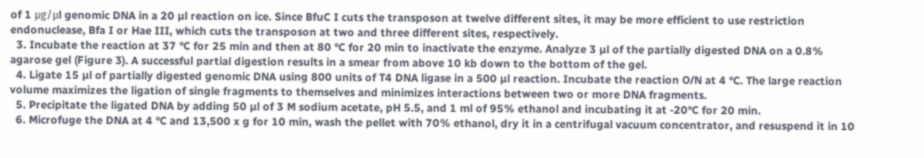of 1 μg/μl genomic DNA in a 20 µl reaction on ice. Since BfuC I cuts the transposon at twelve different sites, it may be more efficient to use restriction endonuclease, Bfa I or Hae III, which cuts the transposon at two and three different sites, respectively.
  3. Incubate the reaction at 37 °C for 25 min and then at 80 °C for 20 min to inactivate the enzyme. Analyze 3 µl of the partially digested DNA on a 0.8% agarose gel (Figure 3). A successful partial digestion results in a smear from above 10 kb down to the bottom of the gel.
  4. Ligate 15 µl of partially digested genomic DNA using 800 units of T4 DNA ligase in a 500 µl reaction. Incubate the reaction O/N at 4 °C. The large reaction volume maximizes the ligation of single fragments to themselves and minimizes interactions between two or more DNA fragments.
  5. Precipitate the ligated DNA by adding 50 µl of 3 M sodium acetate, pH 5.5, and 1 ml of 95% ethanol and incubating it at -20°C for 20 min.
  6. Microfuge the DNA at 4 °C and 13,500 x g for 10 min, wash the pellet with 70% ethanol, dry it in a centrifugal vacuum concentrator, and resuspend it in 10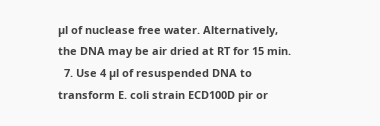µl of nuclease free water. Alternatively, the DNA may be air dried at RT for 15 min.
  7. Use 4 µl of resuspended DNA to transform E. coli strain ECD100D pir or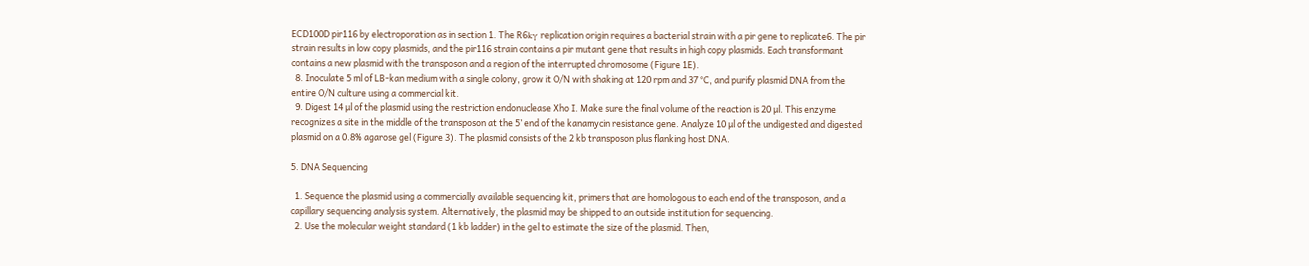ECD100D pir116 by electroporation as in section 1. The R6kγ replication origin requires a bacterial strain with a pir gene to replicate6. The pir strain results in low copy plasmids, and the pir116 strain contains a pir mutant gene that results in high copy plasmids. Each transformant contains a new plasmid with the transposon and a region of the interrupted chromosome (Figure 1E).
  8. Inoculate 5 ml of LB-kan medium with a single colony, grow it O/N with shaking at 120 rpm and 37 °C, and purify plasmid DNA from the entire O/N culture using a commercial kit.
  9. Digest 14 µl of the plasmid using the restriction endonuclease Xho I. Make sure the final volume of the reaction is 20 µl. This enzyme recognizes a site in the middle of the transposon at the 5’ end of the kanamycin resistance gene. Analyze 10 µl of the undigested and digested plasmid on a 0.8% agarose gel (Figure 3). The plasmid consists of the 2 kb transposon plus flanking host DNA.

5. DNA Sequencing

  1. Sequence the plasmid using a commercially available sequencing kit, primers that are homologous to each end of the transposon, and a capillary sequencing analysis system. Alternatively, the plasmid may be shipped to an outside institution for sequencing.
  2. Use the molecular weight standard (1 kb ladder) in the gel to estimate the size of the plasmid. Then,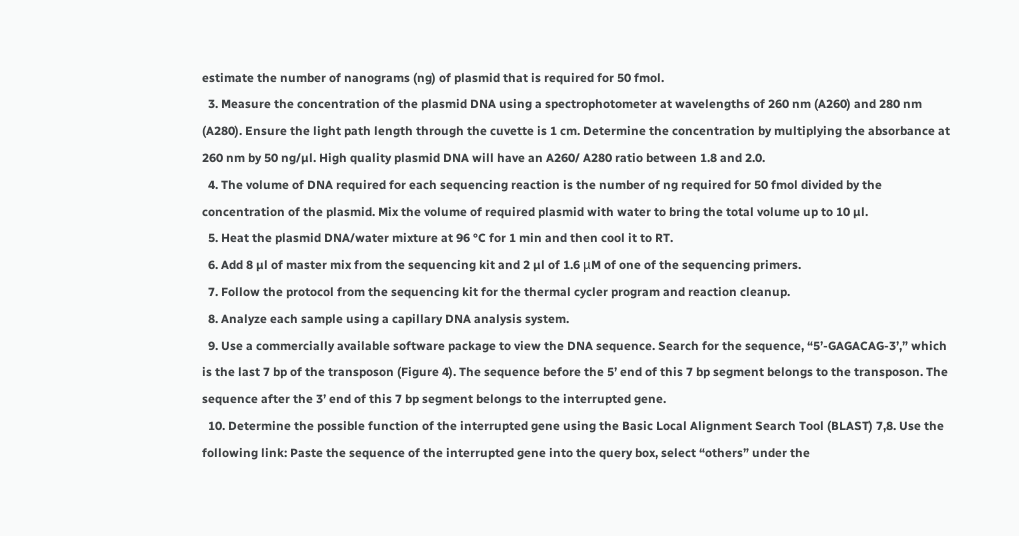estimate the number of nanograms (ng) of plasmid that is required for 50 fmol.
  3. Measure the concentration of the plasmid DNA using a spectrophotometer at wavelengths of 260 nm (A260) and 280 nm (A280). Ensure the light path length through the cuvette is 1 cm. Determine the concentration by multiplying the absorbance at 260 nm by 50 ng/µl. High quality plasmid DNA will have an A260/ A280 ratio between 1.8 and 2.0.
  4. The volume of DNA required for each sequencing reaction is the number of ng required for 50 fmol divided by the concentration of the plasmid. Mix the volume of required plasmid with water to bring the total volume up to 10 µl.
  5. Heat the plasmid DNA/water mixture at 96 °C for 1 min and then cool it to RT.
  6. Add 8 µl of master mix from the sequencing kit and 2 µl of 1.6 μM of one of the sequencing primers.
  7. Follow the protocol from the sequencing kit for the thermal cycler program and reaction cleanup.
  8. Analyze each sample using a capillary DNA analysis system.
  9. Use a commercially available software package to view the DNA sequence. Search for the sequence, “5’-GAGACAG-3’,” which is the last 7 bp of the transposon (Figure 4). The sequence before the 5’ end of this 7 bp segment belongs to the transposon. The sequence after the 3’ end of this 7 bp segment belongs to the interrupted gene.
  10. Determine the possible function of the interrupted gene using the Basic Local Alignment Search Tool (BLAST) 7,8. Use the following link: Paste the sequence of the interrupted gene into the query box, select “others” under the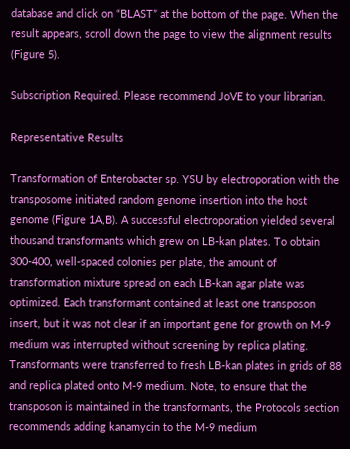database and click on “BLAST” at the bottom of the page. When the result appears, scroll down the page to view the alignment results (Figure 5).

Subscription Required. Please recommend JoVE to your librarian.

Representative Results

Transformation of Enterobacter sp. YSU by electroporation with the transposome initiated random genome insertion into the host genome (Figure 1A,B). A successful electroporation yielded several thousand transformants which grew on LB-kan plates. To obtain 300-400, well-spaced colonies per plate, the amount of transformation mixture spread on each LB-kan agar plate was optimized. Each transformant contained at least one transposon insert, but it was not clear if an important gene for growth on M-9 medium was interrupted without screening by replica plating. Transformants were transferred to fresh LB-kan plates in grids of 88 and replica plated onto M-9 medium. Note, to ensure that the transposon is maintained in the transformants, the Protocols section recommends adding kanamycin to the M-9 medium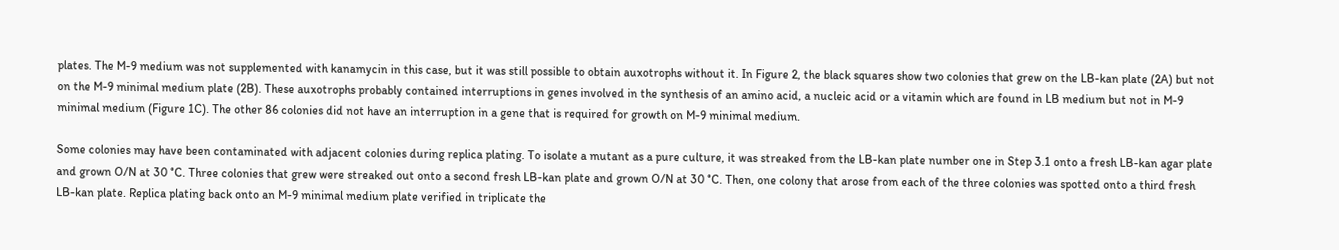plates. The M-9 medium was not supplemented with kanamycin in this case, but it was still possible to obtain auxotrophs without it. In Figure 2, the black squares show two colonies that grew on the LB-kan plate (2A) but not on the M-9 minimal medium plate (2B). These auxotrophs probably contained interruptions in genes involved in the synthesis of an amino acid, a nucleic acid or a vitamin which are found in LB medium but not in M-9 minimal medium (Figure 1C). The other 86 colonies did not have an interruption in a gene that is required for growth on M-9 minimal medium.

Some colonies may have been contaminated with adjacent colonies during replica plating. To isolate a mutant as a pure culture, it was streaked from the LB-kan plate number one in Step 3.1 onto a fresh LB-kan agar plate and grown O/N at 30 °C. Three colonies that grew were streaked out onto a second fresh LB-kan plate and grown O/N at 30 °C. Then, one colony that arose from each of the three colonies was spotted onto a third fresh LB-kan plate. Replica plating back onto an M-9 minimal medium plate verified in triplicate the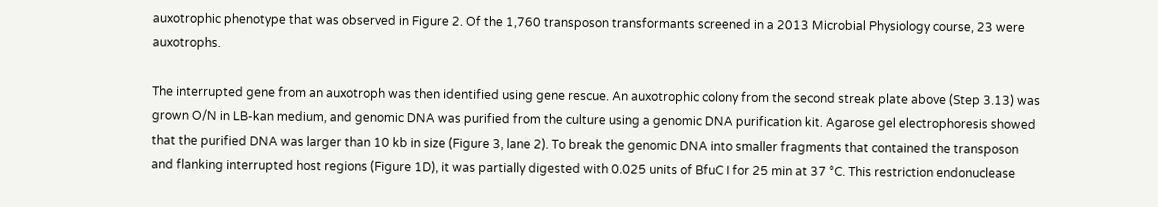auxotrophic phenotype that was observed in Figure 2. Of the 1,760 transposon transformants screened in a 2013 Microbial Physiology course, 23 were auxotrophs.

The interrupted gene from an auxotroph was then identified using gene rescue. An auxotrophic colony from the second streak plate above (Step 3.13) was grown O/N in LB-kan medium, and genomic DNA was purified from the culture using a genomic DNA purification kit. Agarose gel electrophoresis showed that the purified DNA was larger than 10 kb in size (Figure 3, lane 2). To break the genomic DNA into smaller fragments that contained the transposon and flanking interrupted host regions (Figure 1D), it was partially digested with 0.025 units of BfuC I for 25 min at 37 °C. This restriction endonuclease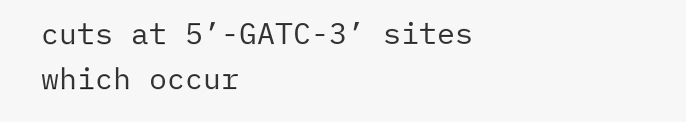cuts at 5’-GATC-3’ sites which occur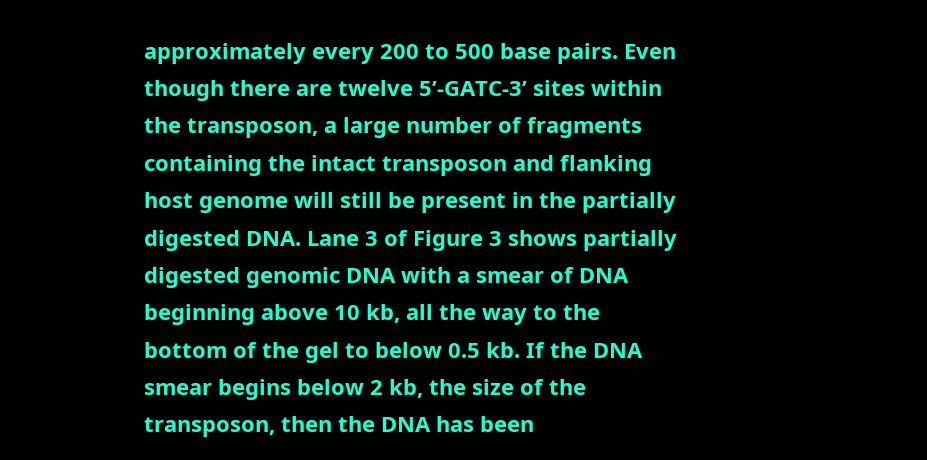approximately every 200 to 500 base pairs. Even though there are twelve 5’-GATC-3’ sites within the transposon, a large number of fragments containing the intact transposon and flanking host genome will still be present in the partially digested DNA. Lane 3 of Figure 3 shows partially digested genomic DNA with a smear of DNA beginning above 10 kb, all the way to the bottom of the gel to below 0.5 kb. If the DNA smear begins below 2 kb, the size of the transposon, then the DNA has been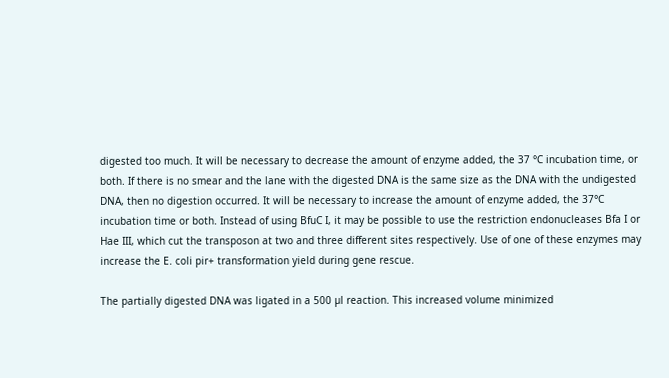digested too much. It will be necessary to decrease the amount of enzyme added, the 37 °C incubation time, or both. If there is no smear and the lane with the digested DNA is the same size as the DNA with the undigested DNA, then no digestion occurred. It will be necessary to increase the amount of enzyme added, the 37°C incubation time or both. Instead of using BfuC I, it may be possible to use the restriction endonucleases Bfa I or Hae III, which cut the transposon at two and three different sites respectively. Use of one of these enzymes may increase the E. coli pir+ transformation yield during gene rescue.

The partially digested DNA was ligated in a 500 µl reaction. This increased volume minimized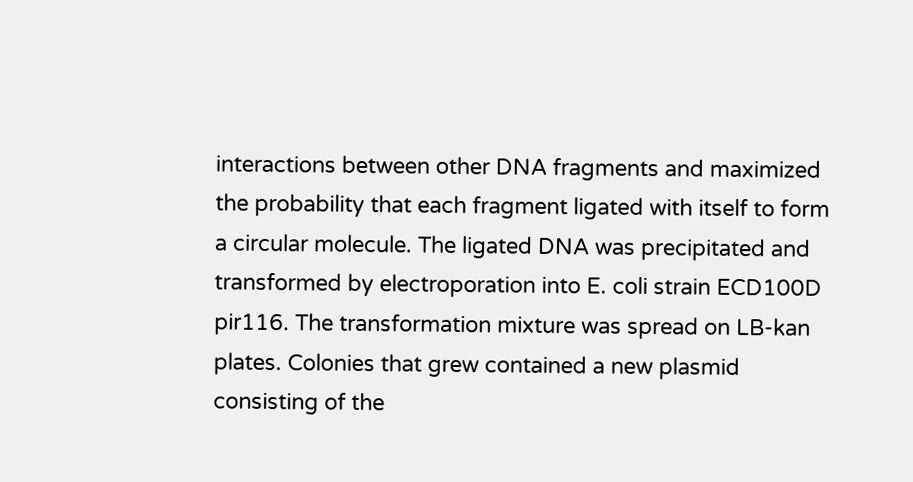interactions between other DNA fragments and maximized the probability that each fragment ligated with itself to form a circular molecule. The ligated DNA was precipitated and transformed by electroporation into E. coli strain ECD100D pir116. The transformation mixture was spread on LB-kan plates. Colonies that grew contained a new plasmid consisting of the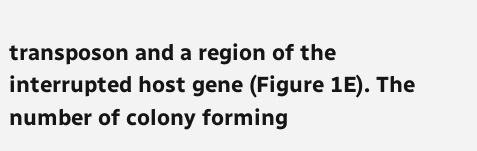transposon and a region of the interrupted host gene (Figure 1E). The number of colony forming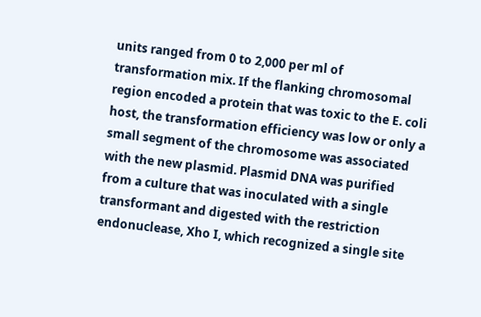units ranged from 0 to 2,000 per ml of transformation mix. If the flanking chromosomal region encoded a protein that was toxic to the E. coli host, the transformation efficiency was low or only a small segment of the chromosome was associated with the new plasmid. Plasmid DNA was purified from a culture that was inoculated with a single transformant and digested with the restriction endonuclease, Xho I, which recognized a single site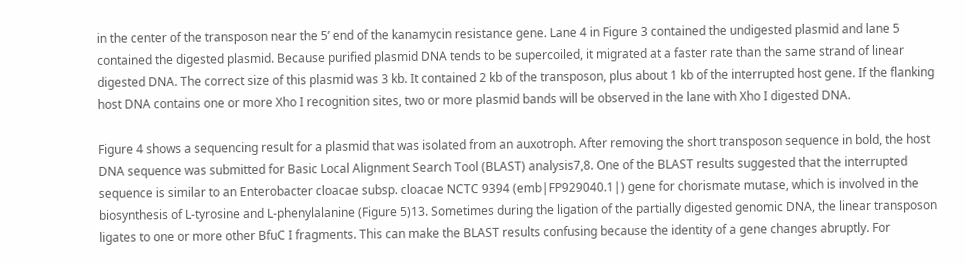in the center of the transposon near the 5’ end of the kanamycin resistance gene. Lane 4 in Figure 3 contained the undigested plasmid and lane 5 contained the digested plasmid. Because purified plasmid DNA tends to be supercoiled, it migrated at a faster rate than the same strand of linear digested DNA. The correct size of this plasmid was 3 kb. It contained 2 kb of the transposon, plus about 1 kb of the interrupted host gene. If the flanking host DNA contains one or more Xho I recognition sites, two or more plasmid bands will be observed in the lane with Xho I digested DNA.

Figure 4 shows a sequencing result for a plasmid that was isolated from an auxotroph. After removing the short transposon sequence in bold, the host DNA sequence was submitted for Basic Local Alignment Search Tool (BLAST) analysis7,8. One of the BLAST results suggested that the interrupted sequence is similar to an Enterobacter cloacae subsp. cloacae NCTC 9394 (emb|FP929040.1|) gene for chorismate mutase, which is involved in the biosynthesis of L-tyrosine and L-phenylalanine (Figure 5)13. Sometimes during the ligation of the partially digested genomic DNA, the linear transposon ligates to one or more other BfuC I fragments. This can make the BLAST results confusing because the identity of a gene changes abruptly. For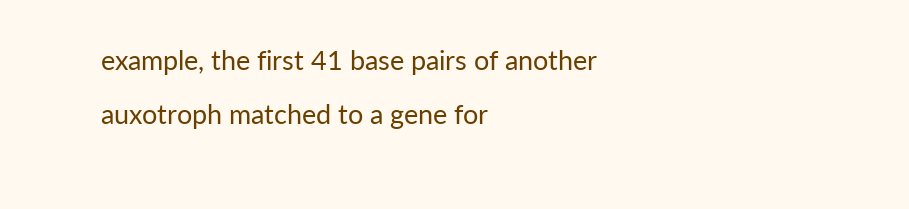example, the first 41 base pairs of another auxotroph matched to a gene for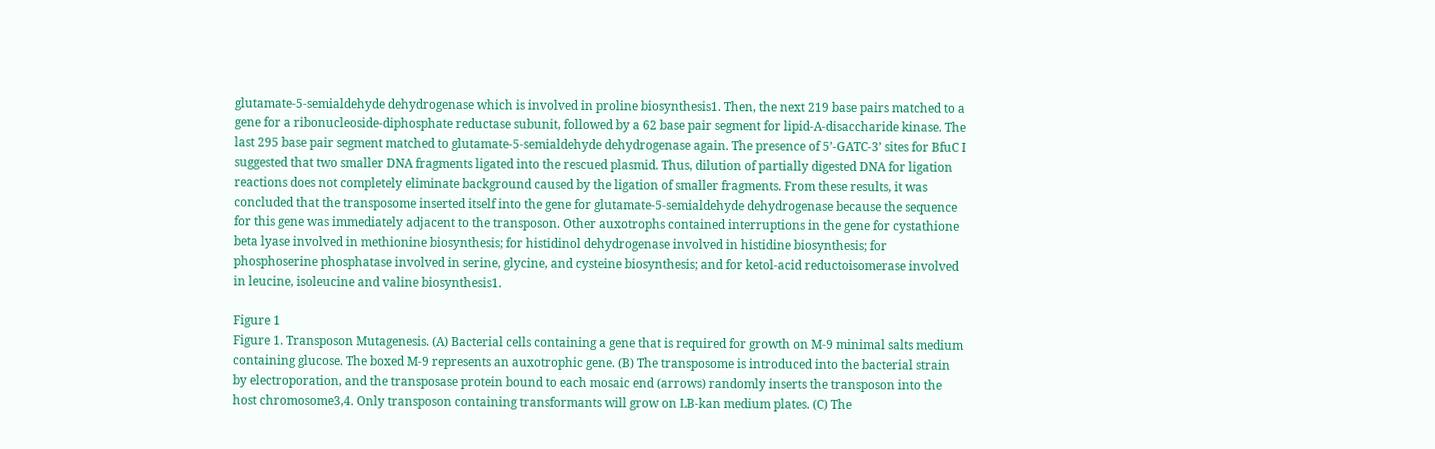glutamate-5-semialdehyde dehydrogenase which is involved in proline biosynthesis1. Then, the next 219 base pairs matched to a gene for a ribonucleoside-diphosphate reductase subunit, followed by a 62 base pair segment for lipid-A-disaccharide kinase. The last 295 base pair segment matched to glutamate-5-semialdehyde dehydrogenase again. The presence of 5’-GATC-3’ sites for BfuC I suggested that two smaller DNA fragments ligated into the rescued plasmid. Thus, dilution of partially digested DNA for ligation reactions does not completely eliminate background caused by the ligation of smaller fragments. From these results, it was concluded that the transposome inserted itself into the gene for glutamate-5-semialdehyde dehydrogenase because the sequence for this gene was immediately adjacent to the transposon. Other auxotrophs contained interruptions in the gene for cystathione beta lyase involved in methionine biosynthesis; for histidinol dehydrogenase involved in histidine biosynthesis; for phosphoserine phosphatase involved in serine, glycine, and cysteine biosynthesis; and for ketol-acid reductoisomerase involved in leucine, isoleucine and valine biosynthesis1.

Figure 1
Figure 1. Transposon Mutagenesis. (A) Bacterial cells containing a gene that is required for growth on M-9 minimal salts medium containing glucose. The boxed M-9 represents an auxotrophic gene. (B) The transposome is introduced into the bacterial strain by electroporation, and the transposase protein bound to each mosaic end (arrows) randomly inserts the transposon into the host chromosome3,4. Only transposon containing transformants will grow on LB-kan medium plates. (C) The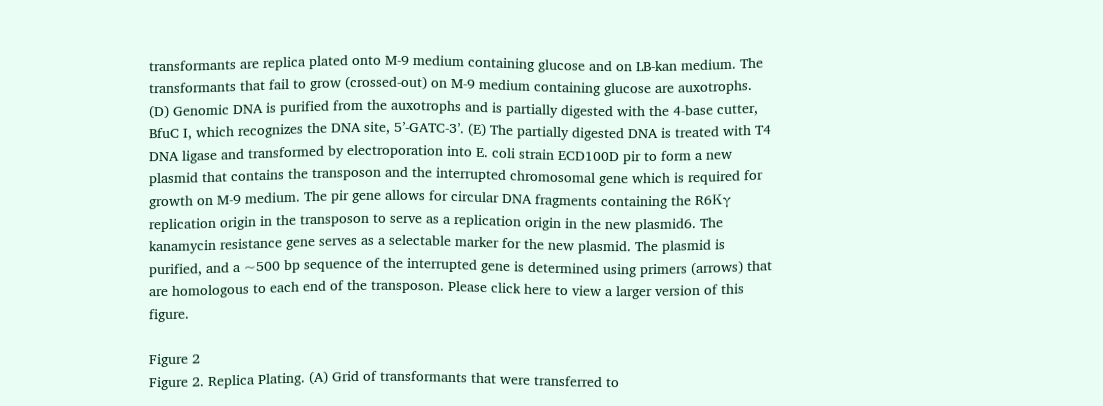transformants are replica plated onto M-9 medium containing glucose and on LB-kan medium. The transformants that fail to grow (crossed-out) on M-9 medium containing glucose are auxotrophs. (D) Genomic DNA is purified from the auxotrophs and is partially digested with the 4-base cutter, BfuC I, which recognizes the DNA site, 5’-GATC-3’. (E) The partially digested DNA is treated with T4 DNA ligase and transformed by electroporation into E. coli strain ECD100D pir to form a new plasmid that contains the transposon and the interrupted chromosomal gene which is required for growth on M-9 medium. The pir gene allows for circular DNA fragments containing the R6Kγ replication origin in the transposon to serve as a replication origin in the new plasmid6. The kanamycin resistance gene serves as a selectable marker for the new plasmid. The plasmid is purified, and a ~500 bp sequence of the interrupted gene is determined using primers (arrows) that are homologous to each end of the transposon. Please click here to view a larger version of this figure.

Figure 2
Figure 2. Replica Plating. (A) Grid of transformants that were transferred to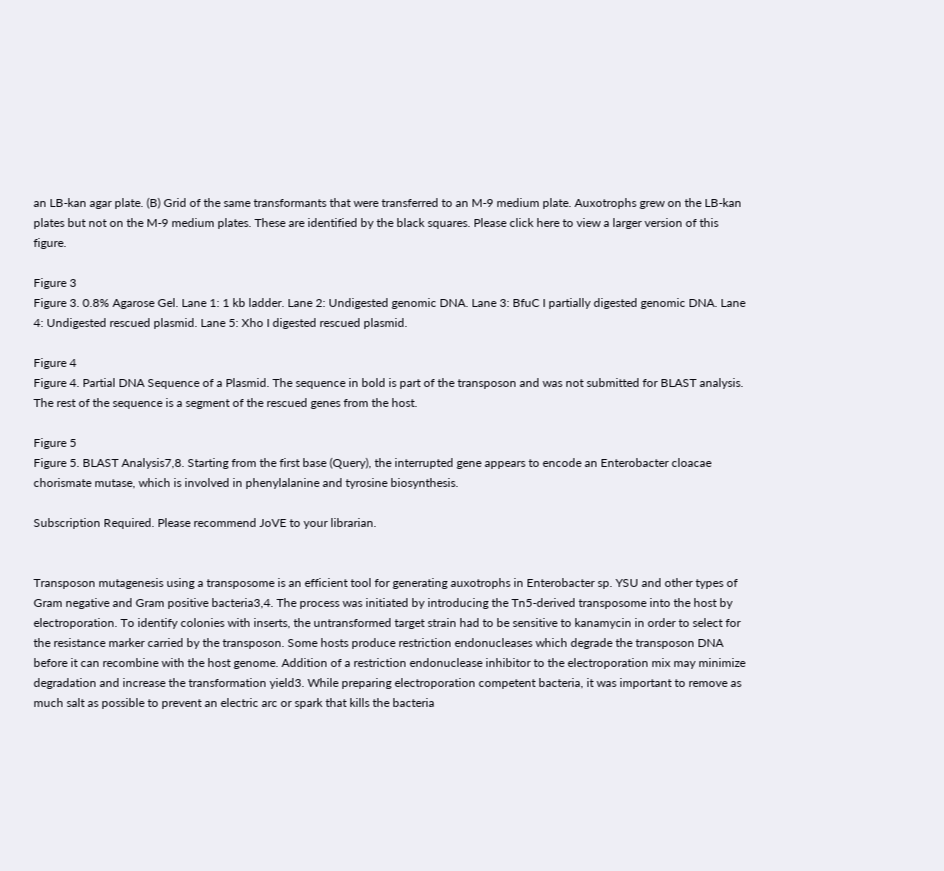an LB-kan agar plate. (B) Grid of the same transformants that were transferred to an M-9 medium plate. Auxotrophs grew on the LB-kan plates but not on the M-9 medium plates. These are identified by the black squares. Please click here to view a larger version of this figure.

Figure 3
Figure 3. 0.8% Agarose Gel. Lane 1: 1 kb ladder. Lane 2: Undigested genomic DNA. Lane 3: BfuC I partially digested genomic DNA. Lane 4: Undigested rescued plasmid. Lane 5: Xho I digested rescued plasmid.

Figure 4
Figure 4. Partial DNA Sequence of a Plasmid. The sequence in bold is part of the transposon and was not submitted for BLAST analysis. The rest of the sequence is a segment of the rescued genes from the host.

Figure 5
Figure 5. BLAST Analysis7,8. Starting from the first base (Query), the interrupted gene appears to encode an Enterobacter cloacae chorismate mutase, which is involved in phenylalanine and tyrosine biosynthesis.

Subscription Required. Please recommend JoVE to your librarian.


Transposon mutagenesis using a transposome is an efficient tool for generating auxotrophs in Enterobacter sp. YSU and other types of Gram negative and Gram positive bacteria3,4. The process was initiated by introducing the Tn5-derived transposome into the host by electroporation. To identify colonies with inserts, the untransformed target strain had to be sensitive to kanamycin in order to select for the resistance marker carried by the transposon. Some hosts produce restriction endonucleases which degrade the transposon DNA before it can recombine with the host genome. Addition of a restriction endonuclease inhibitor to the electroporation mix may minimize degradation and increase the transformation yield3. While preparing electroporation competent bacteria, it was important to remove as much salt as possible to prevent an electric arc or spark that kills the bacteria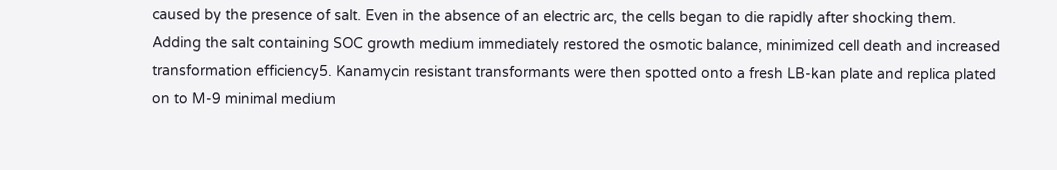caused by the presence of salt. Even in the absence of an electric arc, the cells began to die rapidly after shocking them. Adding the salt containing SOC growth medium immediately restored the osmotic balance, minimized cell death and increased transformation efficiency5. Kanamycin resistant transformants were then spotted onto a fresh LB-kan plate and replica plated on to M-9 minimal medium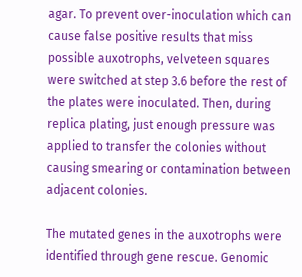agar. To prevent over-inoculation which can cause false positive results that miss possible auxotrophs, velveteen squares were switched at step 3.6 before the rest of the plates were inoculated. Then, during replica plating, just enough pressure was applied to transfer the colonies without causing smearing or contamination between adjacent colonies.

The mutated genes in the auxotrophs were identified through gene rescue. Genomic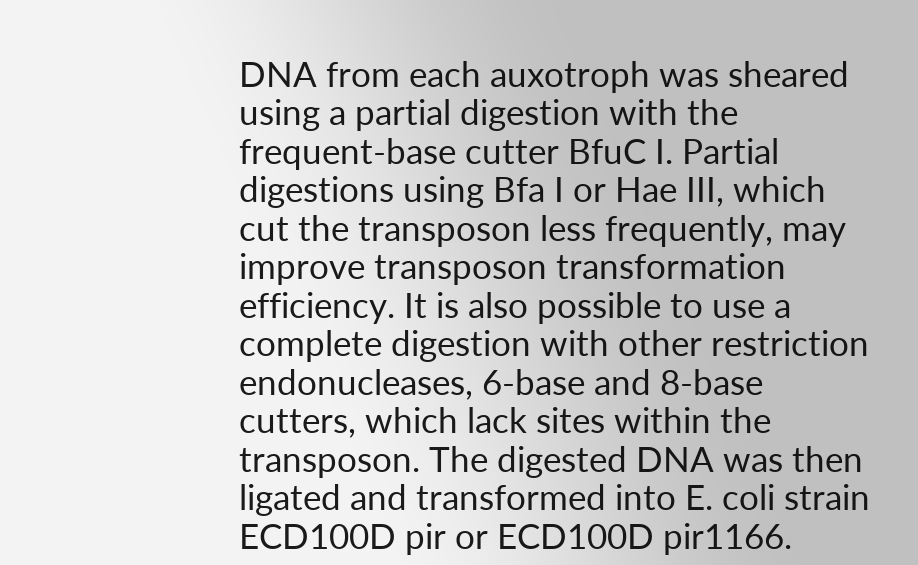DNA from each auxotroph was sheared using a partial digestion with the frequent-base cutter BfuC I. Partial digestions using Bfa I or Hae III, which cut the transposon less frequently, may improve transposon transformation efficiency. It is also possible to use a complete digestion with other restriction endonucleases, 6-base and 8-base cutters, which lack sites within the transposon. The digested DNA was then ligated and transformed into E. coli strain ECD100D pir or ECD100D pir1166.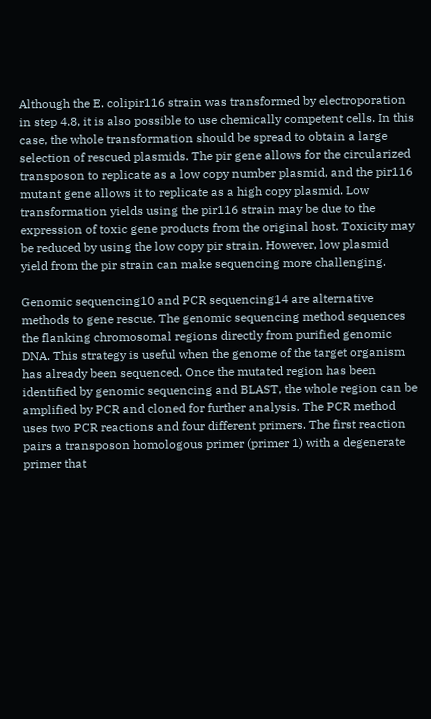Although the E. colipir116 strain was transformed by electroporation in step 4.8, it is also possible to use chemically competent cells. In this case, the whole transformation should be spread to obtain a large selection of rescued plasmids. The pir gene allows for the circularized transposon to replicate as a low copy number plasmid, and the pir116 mutant gene allows it to replicate as a high copy plasmid. Low transformation yields using the pir116 strain may be due to the expression of toxic gene products from the original host. Toxicity may be reduced by using the low copy pir strain. However, low plasmid yield from the pir strain can make sequencing more challenging.

Genomic sequencing10 and PCR sequencing14 are alternative methods to gene rescue. The genomic sequencing method sequences the flanking chromosomal regions directly from purified genomic DNA. This strategy is useful when the genome of the target organism has already been sequenced. Once the mutated region has been identified by genomic sequencing and BLAST, the whole region can be amplified by PCR and cloned for further analysis. The PCR method uses two PCR reactions and four different primers. The first reaction pairs a transposon homologous primer (primer 1) with a degenerate primer that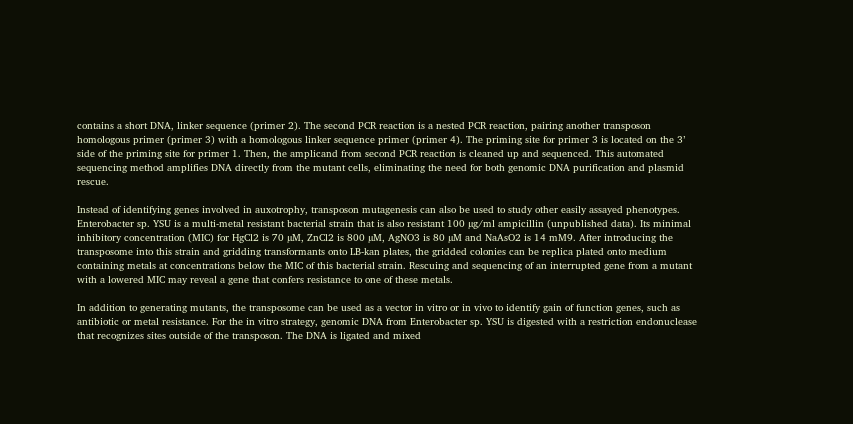contains a short DNA, linker sequence (primer 2). The second PCR reaction is a nested PCR reaction, pairing another transposon homologous primer (primer 3) with a homologous linker sequence primer (primer 4). The priming site for primer 3 is located on the 3’ side of the priming site for primer 1. Then, the amplicand from second PCR reaction is cleaned up and sequenced. This automated sequencing method amplifies DNA directly from the mutant cells, eliminating the need for both genomic DNA purification and plasmid rescue.

Instead of identifying genes involved in auxotrophy, transposon mutagenesis can also be used to study other easily assayed phenotypes. Enterobacter sp. YSU is a multi-metal resistant bacterial strain that is also resistant 100 µg/ml ampicillin (unpublished data). Its minimal inhibitory concentration (MIC) for HgCl2 is 70 µM, ZnCl2 is 800 µM, AgNO3 is 80 µM and NaAsO2 is 14 mM9. After introducing the transposome into this strain and gridding transformants onto LB-kan plates, the gridded colonies can be replica plated onto medium containing metals at concentrations below the MIC of this bacterial strain. Rescuing and sequencing of an interrupted gene from a mutant with a lowered MIC may reveal a gene that confers resistance to one of these metals.

In addition to generating mutants, the transposome can be used as a vector in vitro or in vivo to identify gain of function genes, such as antibiotic or metal resistance. For the in vitro strategy, genomic DNA from Enterobacter sp. YSU is digested with a restriction endonuclease that recognizes sites outside of the transposon. The DNA is ligated and mixed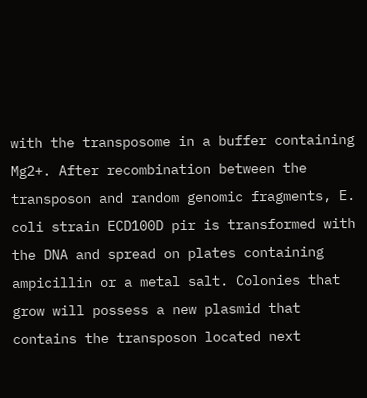with the transposome in a buffer containing Mg2+. After recombination between the transposon and random genomic fragments, E. coli strain ECD100D pir is transformed with the DNA and spread on plates containing ampicillin or a metal salt. Colonies that grow will possess a new plasmid that contains the transposon located next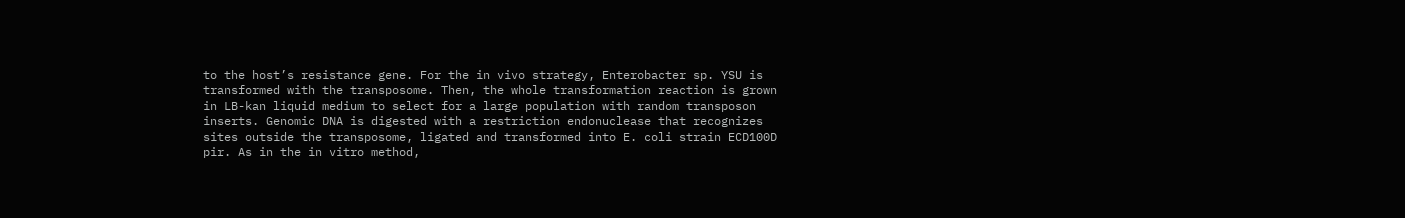to the host’s resistance gene. For the in vivo strategy, Enterobacter sp. YSU is transformed with the transposome. Then, the whole transformation reaction is grown in LB-kan liquid medium to select for a large population with random transposon inserts. Genomic DNA is digested with a restriction endonuclease that recognizes sites outside the transposome, ligated and transformed into E. coli strain ECD100D pir. As in the in vitro method,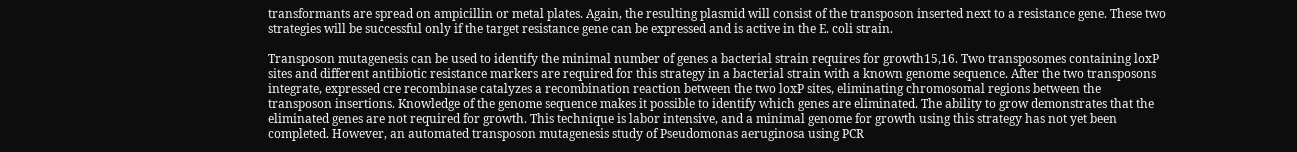transformants are spread on ampicillin or metal plates. Again, the resulting plasmid will consist of the transposon inserted next to a resistance gene. These two strategies will be successful only if the target resistance gene can be expressed and is active in the E. coli strain.

Transposon mutagenesis can be used to identify the minimal number of genes a bacterial strain requires for growth15,16. Two transposomes containing loxP sites and different antibiotic resistance markers are required for this strategy in a bacterial strain with a known genome sequence. After the two transposons integrate, expressed cre recombinase catalyzes a recombination reaction between the two loxP sites, eliminating chromosomal regions between the transposon insertions. Knowledge of the genome sequence makes it possible to identify which genes are eliminated. The ability to grow demonstrates that the eliminated genes are not required for growth. This technique is labor intensive, and a minimal genome for growth using this strategy has not yet been completed. However, an automated transposon mutagenesis study of Pseudomonas aeruginosa using PCR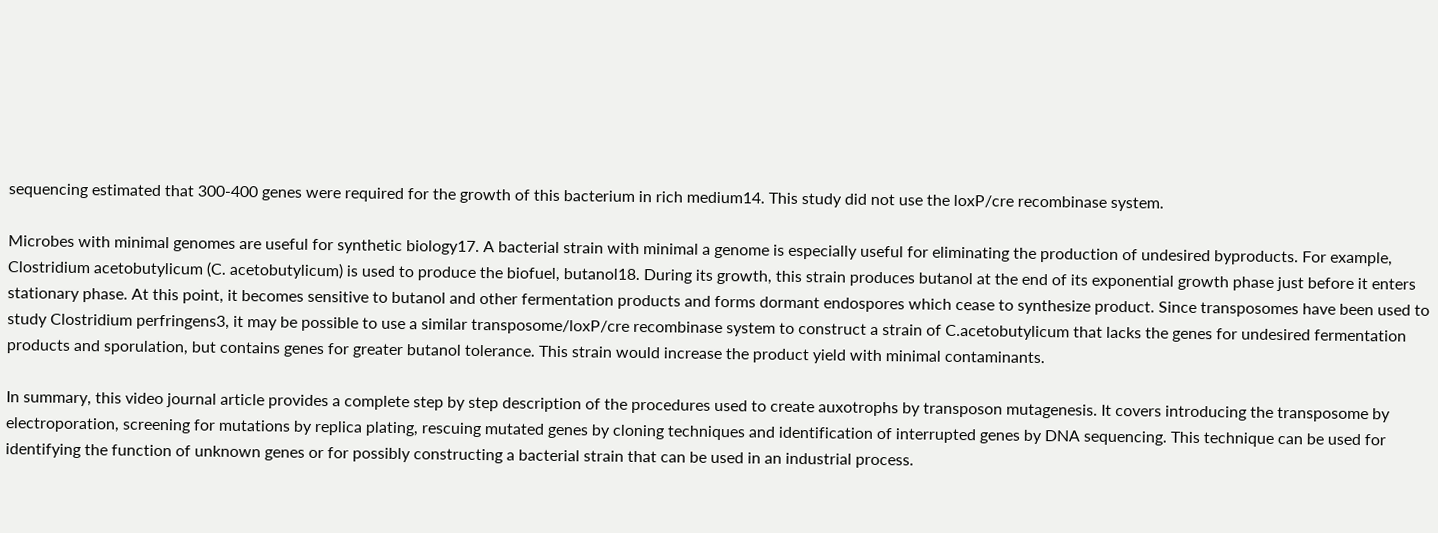sequencing estimated that 300-400 genes were required for the growth of this bacterium in rich medium14. This study did not use the loxP/cre recombinase system.

Microbes with minimal genomes are useful for synthetic biology17. A bacterial strain with minimal a genome is especially useful for eliminating the production of undesired byproducts. For example, Clostridium acetobutylicum (C. acetobutylicum) is used to produce the biofuel, butanol18. During its growth, this strain produces butanol at the end of its exponential growth phase just before it enters stationary phase. At this point, it becomes sensitive to butanol and other fermentation products and forms dormant endospores which cease to synthesize product. Since transposomes have been used to study Clostridium perfringens3, it may be possible to use a similar transposome/loxP/cre recombinase system to construct a strain of C.acetobutylicum that lacks the genes for undesired fermentation products and sporulation, but contains genes for greater butanol tolerance. This strain would increase the product yield with minimal contaminants.

In summary, this video journal article provides a complete step by step description of the procedures used to create auxotrophs by transposon mutagenesis. It covers introducing the transposome by electroporation, screening for mutations by replica plating, rescuing mutated genes by cloning techniques and identification of interrupted genes by DNA sequencing. This technique can be used for identifying the function of unknown genes or for possibly constructing a bacterial strain that can be used in an industrial process.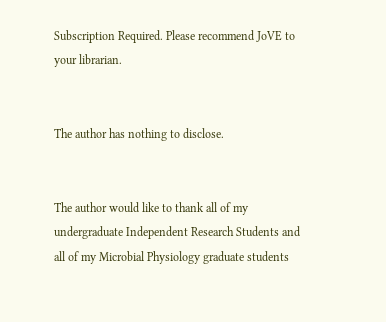Subscription Required. Please recommend JoVE to your librarian.


The author has nothing to disclose.


The author would like to thank all of my undergraduate Independent Research Students and all of my Microbial Physiology graduate students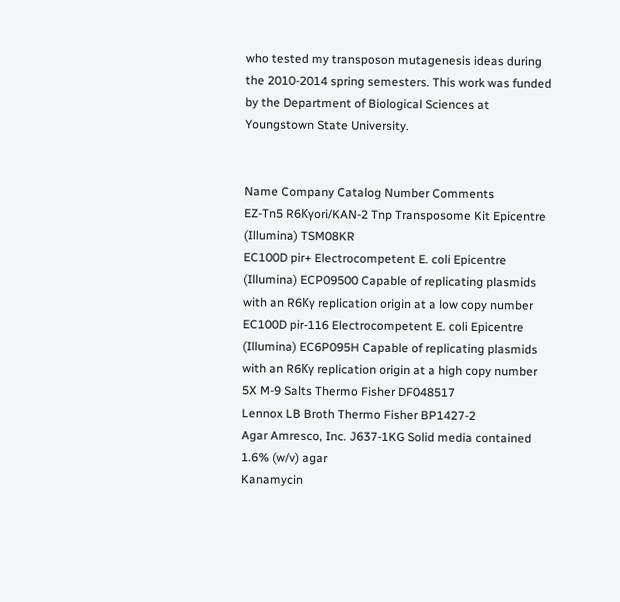who tested my transposon mutagenesis ideas during the 2010-2014 spring semesters. This work was funded by the Department of Biological Sciences at Youngstown State University.


Name Company Catalog Number Comments
EZ-Tn5 R6Kγori/KAN-2 Tnp Transposome Kit Epicentre (Illumina) TSM08KR
EC100D pir+ Electrocompetent E. coli Epicentre (Illumina) ECP09500 Capable of replicating plasmids with an R6Kγ replication origin at a low copy number
EC100D pir-116 Electrocompetent E. coli Epicentre (Illumina) EC6P095H Capable of replicating plasmids with an R6Kγ replication origin at a high copy number
5X M-9 Salts Thermo Fisher DF048517
Lennox LB Broth Thermo Fisher BP1427-2
Agar Amresco, Inc. J637-1KG Solid media contained 1.6% (w/v) agar
Kanamycin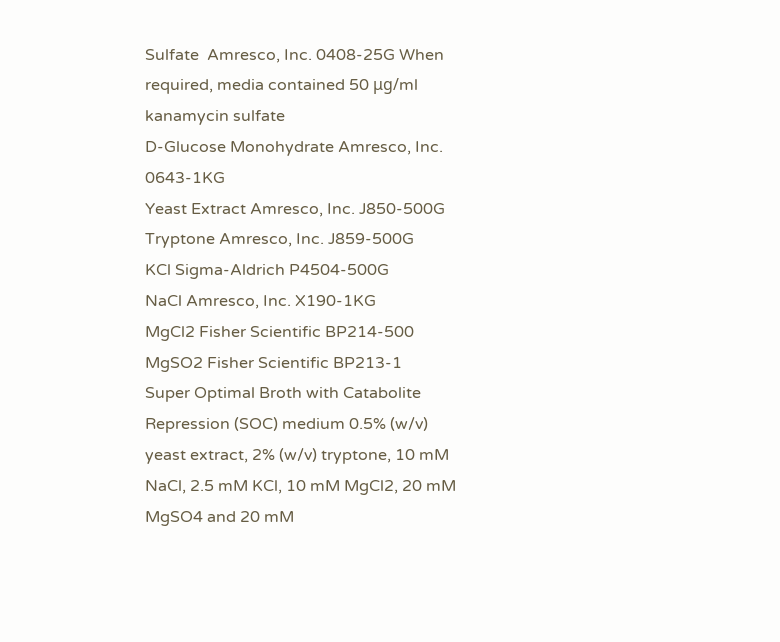Sulfate  Amresco, Inc. 0408-25G When required, media contained 50 μg/ml kanamycin sulfate
D-Glucose Monohydrate Amresco, Inc. 0643-1KG
Yeast Extract Amresco, Inc. J850-500G
Tryptone Amresco, Inc. J859-500G
KCl Sigma-Aldrich P4504-500G
NaCl Amresco, Inc. X190-1KG
MgCl2 Fisher Scientific BP214-500
MgSO2 Fisher Scientific BP213-1
Super Optimal Broth with Catabolite Repression (SOC) medium 0.5% (w/v) yeast extract, 2% (w/v) tryptone, 10 mM NaCl, 2.5 mM KCl, 10 mM MgCl2, 20 mM MgSO4 and 20 mM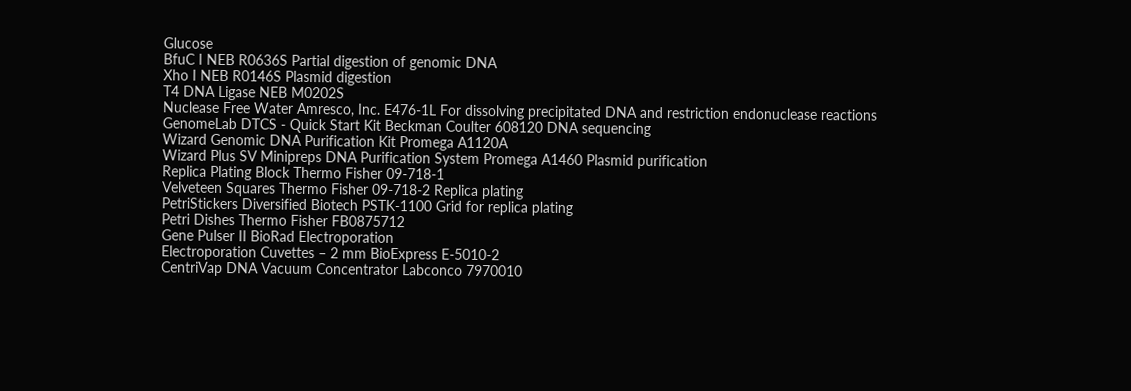Glucose
BfuC I NEB R0636S Partial digestion of genomic DNA
Xho I NEB R0146S Plasmid digestion
T4 DNA Ligase NEB M0202S
Nuclease Free Water Amresco, Inc. E476-1L For dissolving precipitated DNA and restriction endonuclease reactions
GenomeLab DTCS - Quick Start Kit Beckman Coulter 608120 DNA sequencing
Wizard Genomic DNA Purification Kit Promega A1120A
Wizard Plus SV Minipreps DNA Purification System Promega A1460 Plasmid purification
Replica Plating Block Thermo Fisher 09-718-1
Velveteen Squares Thermo Fisher 09-718-2 Replica plating
PetriStickers Diversified Biotech PSTK-1100 Grid for replica plating
Petri Dishes Thermo Fisher FB0875712
Gene Pulser II BioRad Electroporation
Electroporation Cuvettes – 2 mm BioExpress E-5010-2
CentriVap DNA Vacuum Concentrator Labconco 7970010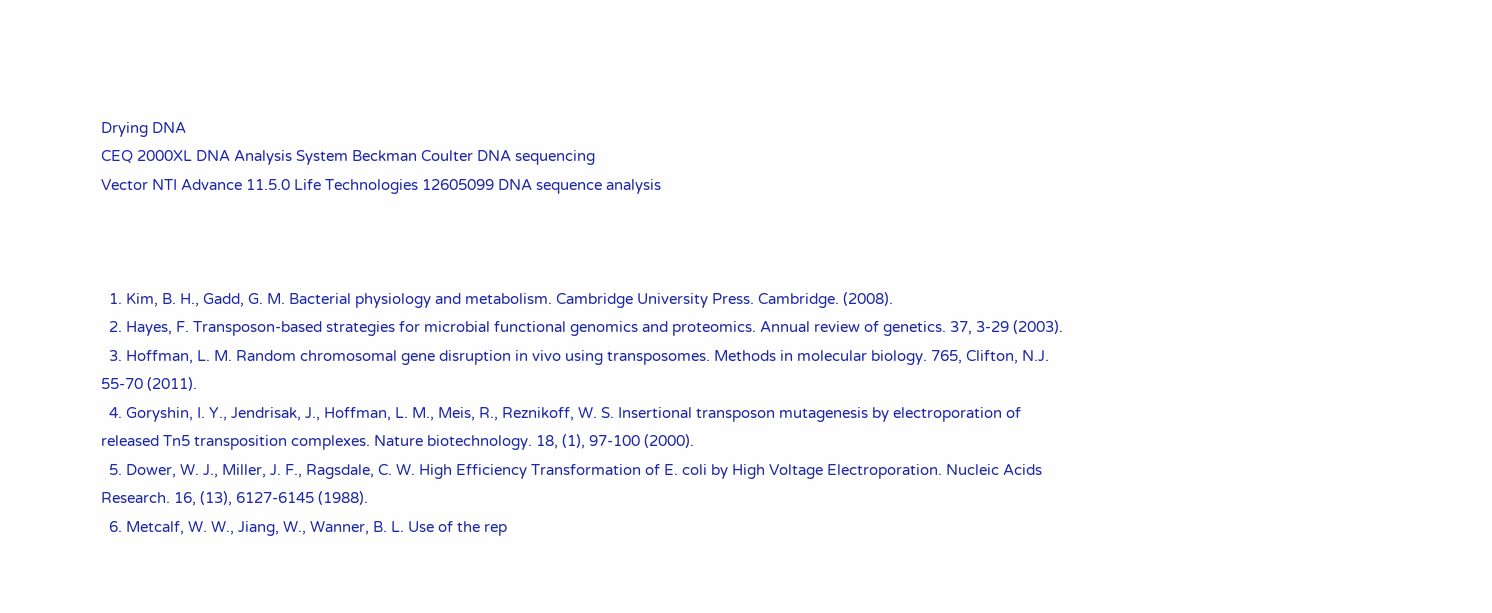Drying DNA
CEQ 2000XL DNA Analysis System Beckman Coulter DNA sequencing
Vector NTI Advance 11.5.0 Life Technologies 12605099 DNA sequence analysis



  1. Kim, B. H., Gadd, G. M. Bacterial physiology and metabolism. Cambridge University Press. Cambridge. (2008).
  2. Hayes, F. Transposon-based strategies for microbial functional genomics and proteomics. Annual review of genetics. 37, 3-29 (2003).
  3. Hoffman, L. M. Random chromosomal gene disruption in vivo using transposomes. Methods in molecular biology. 765, Clifton, N.J. 55-70 (2011).
  4. Goryshin, I. Y., Jendrisak, J., Hoffman, L. M., Meis, R., Reznikoff, W. S. Insertional transposon mutagenesis by electroporation of released Tn5 transposition complexes. Nature biotechnology. 18, (1), 97-100 (2000).
  5. Dower, W. J., Miller, J. F., Ragsdale, C. W. High Efficiency Transformation of E. coli by High Voltage Electroporation. Nucleic Acids Research. 16, (13), 6127-6145 (1988).
  6. Metcalf, W. W., Jiang, W., Wanner, B. L. Use of the rep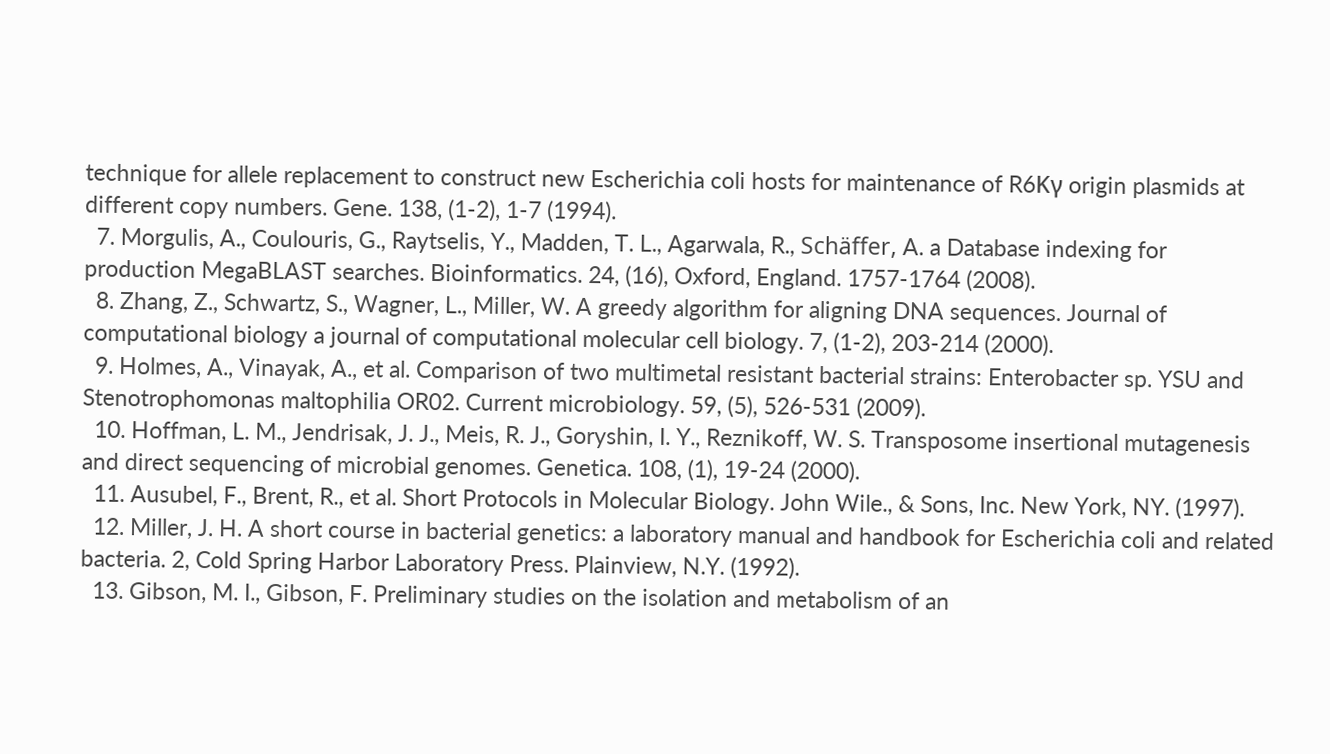technique for allele replacement to construct new Escherichia coli hosts for maintenance of R6Kγ origin plasmids at different copy numbers. Gene. 138, (1-2), 1-7 (1994).
  7. Morgulis, A., Coulouris, G., Raytselis, Y., Madden, T. L., Agarwala, R., Schäffer, A. a Database indexing for production MegaBLAST searches. Bioinformatics. 24, (16), Oxford, England. 1757-1764 (2008).
  8. Zhang, Z., Schwartz, S., Wagner, L., Miller, W. A greedy algorithm for aligning DNA sequences. Journal of computational biology a journal of computational molecular cell biology. 7, (1-2), 203-214 (2000).
  9. Holmes, A., Vinayak, A., et al. Comparison of two multimetal resistant bacterial strains: Enterobacter sp. YSU and Stenotrophomonas maltophilia OR02. Current microbiology. 59, (5), 526-531 (2009).
  10. Hoffman, L. M., Jendrisak, J. J., Meis, R. J., Goryshin, I. Y., Reznikoff, W. S. Transposome insertional mutagenesis and direct sequencing of microbial genomes. Genetica. 108, (1), 19-24 (2000).
  11. Ausubel, F., Brent, R., et al. Short Protocols in Molecular Biology. John Wile., & Sons, Inc. New York, NY. (1997).
  12. Miller, J. H. A short course in bacterial genetics: a laboratory manual and handbook for Escherichia coli and related bacteria. 2, Cold Spring Harbor Laboratory Press. Plainview, N.Y. (1992).
  13. Gibson, M. I., Gibson, F. Preliminary studies on the isolation and metabolism of an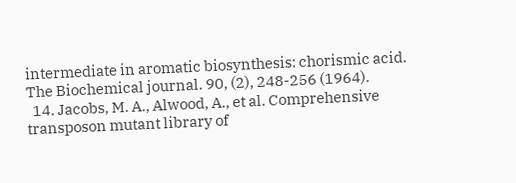intermediate in aromatic biosynthesis: chorismic acid. The Biochemical journal. 90, (2), 248-256 (1964).
  14. Jacobs, M. A., Alwood, A., et al. Comprehensive transposon mutant library of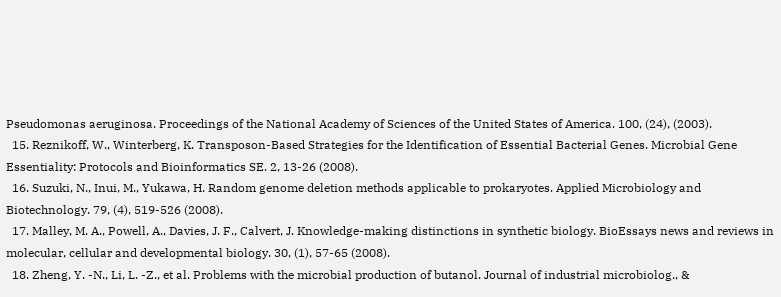Pseudomonas aeruginosa. Proceedings of the National Academy of Sciences of the United States of America. 100, (24), (2003).
  15. Reznikoff, W., Winterberg, K. Transposon-Based Strategies for the Identification of Essential Bacterial Genes. Microbial Gene Essentiality: Protocols and Bioinformatics SE. 2, 13-26 (2008).
  16. Suzuki, N., Inui, M., Yukawa, H. Random genome deletion methods applicable to prokaryotes. Applied Microbiology and Biotechnology. 79, (4), 519-526 (2008).
  17. Malley, M. A., Powell, A., Davies, J. F., Calvert, J. Knowledge-making distinctions in synthetic biology. BioEssays news and reviews in molecular, cellular and developmental biology. 30, (1), 57-65 (2008).
  18. Zheng, Y. -N., Li, L. -Z., et al. Problems with the microbial production of butanol. Journal of industrial microbiolog., &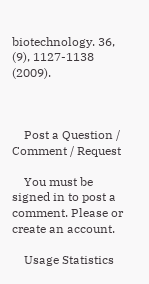biotechnology. 36, (9), 1127-1138 (2009).



    Post a Question / Comment / Request

    You must be signed in to post a comment. Please or create an account.

    Usage Statistics